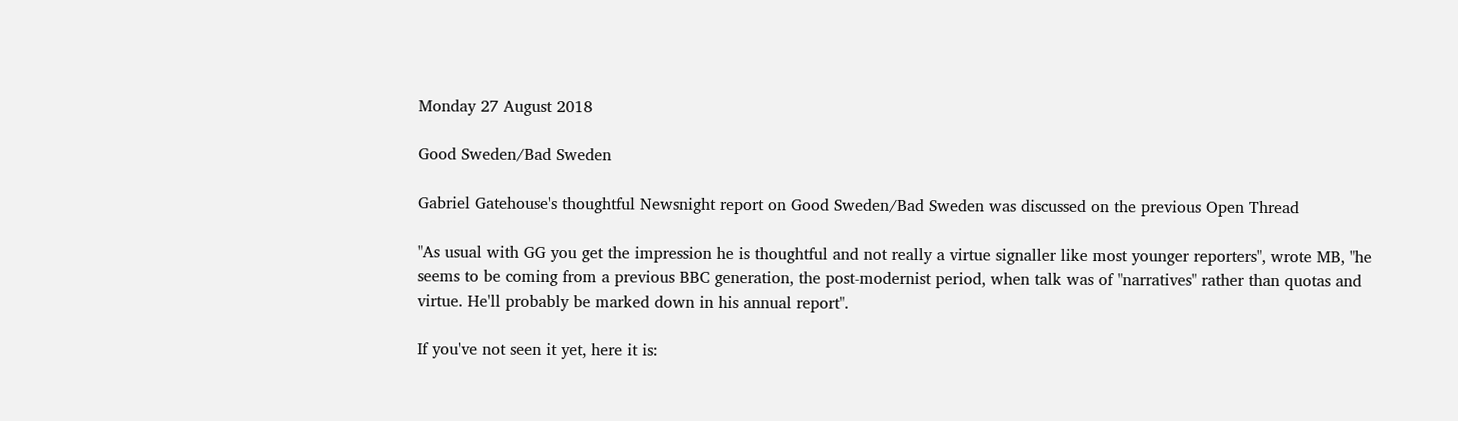Monday 27 August 2018

Good Sweden/Bad Sweden

Gabriel Gatehouse's thoughtful Newsnight report on Good Sweden/Bad Sweden was discussed on the previous Open Thread

"As usual with GG you get the impression he is thoughtful and not really a virtue signaller like most younger reporters", wrote MB, "he seems to be coming from a previous BBC generation, the post-modernist period, when talk was of "narratives" rather than quotas and virtue. He'll probably be marked down in his annual report".

If you've not seen it yet, here it is: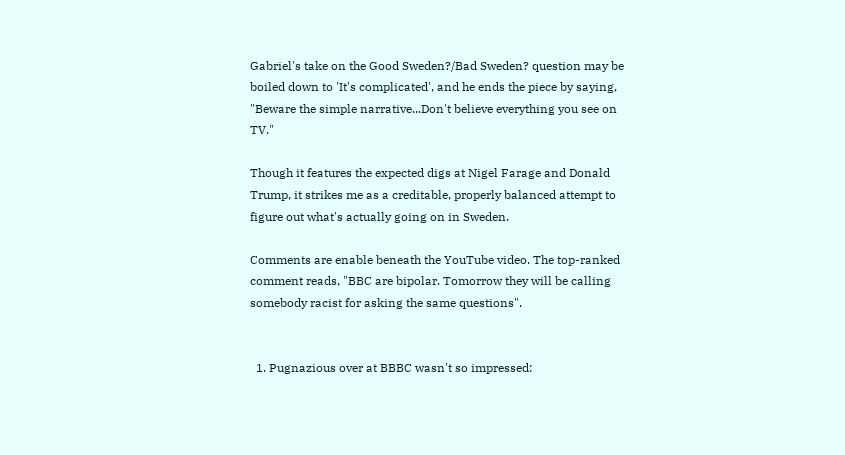Gabriel's take on the Good Sweden?/Bad Sweden? question may be boiled down to 'It's complicated', and he ends the piece by saying, "Beware the simple narrative...Don't believe everything you see on TV."

Though it features the expected digs at Nigel Farage and Donald Trump, it strikes me as a creditable, properly balanced attempt to figure out what's actually going on in Sweden.

Comments are enable beneath the YouTube video. The top-ranked comment reads, "BBC are bipolar. Tomorrow they will be calling somebody racist for asking the same questions".


  1. Pugnazious over at BBBC wasn't so impressed: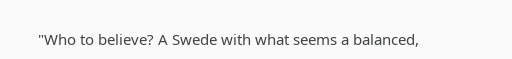"Who to believe? A Swede with what seems a balanced,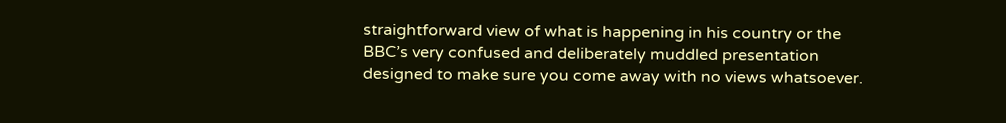straightforward view of what is happening in his country or the BBC’s very confused and deliberately muddled presentation designed to make sure you come away with no views whatsoever.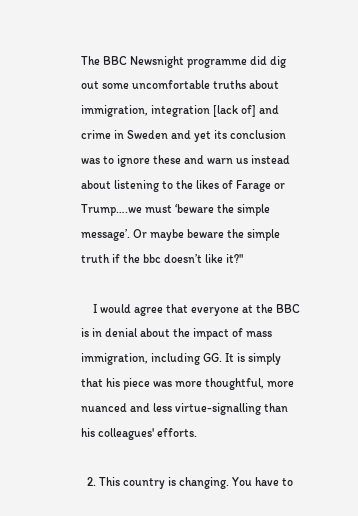The BBC Newsnight programme did dig out some uncomfortable truths about immigration, integration [lack of] and crime in Sweden and yet its conclusion was to ignore these and warn us instead about listening to the likes of Farage or Trump….we must ‘beware the simple message’. Or maybe beware the simple truth if the bbc doesn’t like it?"

    I would agree that everyone at the BBC is in denial about the impact of mass immigration, including GG. It is simply that his piece was more thoughtful, more nuanced and less virtue-signalling than his colleagues' efforts.

  2. This country is changing. You have to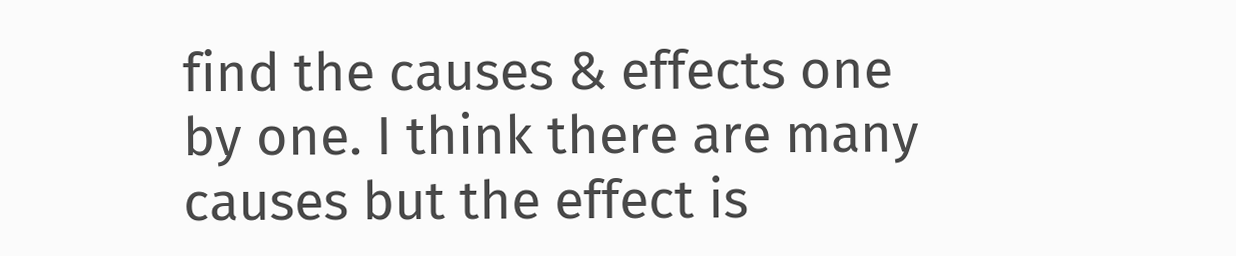find the causes & effects one by one. I think there are many causes but the effect is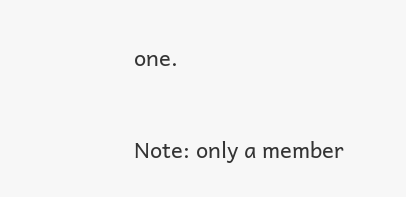one.


Note: only a member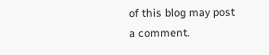of this blog may post a comment.